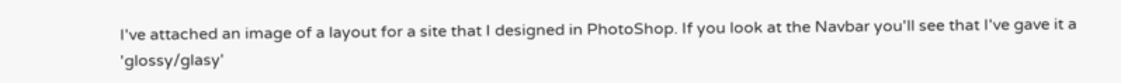I've attached an image of a layout for a site that I designed in PhotoShop. If you look at the Navbar you'll see that I've gave it a 'glossy/glasy'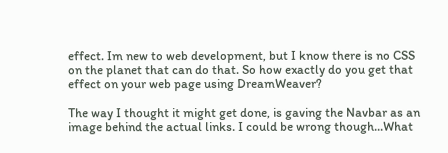effect. Im new to web development, but I know there is no CSS on the planet that can do that. So how exactly do you get that effect on your web page using DreamWeaver?

The way I thought it might get done, is gaving the Navbar as an image behind the actual links. I could be wrong though...What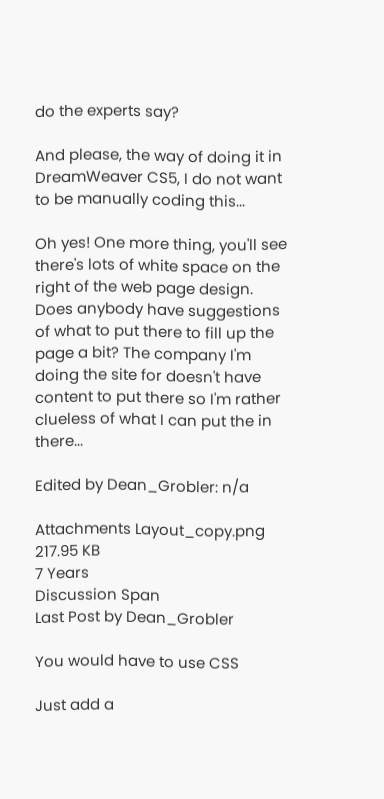do the experts say?

And please, the way of doing it in DreamWeaver CS5, I do not want to be manually coding this...

Oh yes! One more thing, you'll see there's lots of white space on the right of the web page design. Does anybody have suggestions of what to put there to fill up the page a bit? The company I'm doing the site for doesn't have content to put there so I'm rather clueless of what I can put the in there...

Edited by Dean_Grobler: n/a

Attachments Layout_copy.png 217.95 KB
7 Years
Discussion Span
Last Post by Dean_Grobler

You would have to use CSS

Just add a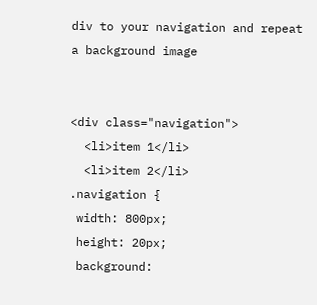div to your navigation and repeat a background image


<div class="navigation">
  <li>item 1</li>
  <li>item 2</li>
.navigation {
 width: 800px;
 height: 20px;
 background: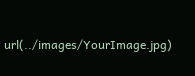url(../images/YourImage.jpg)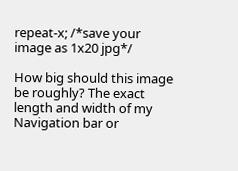repeat-x; /*save your image as 1x20 jpg*/

How big should this image be roughly? The exact length and width of my Navigation bar or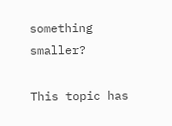something smaller?

This topic has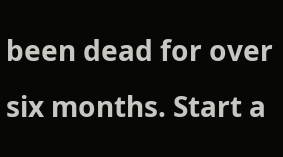been dead for over six months. Start a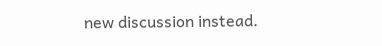new discussion instead.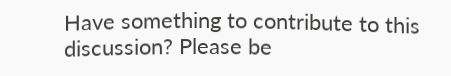Have something to contribute to this discussion? Please be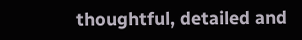thoughtful, detailed and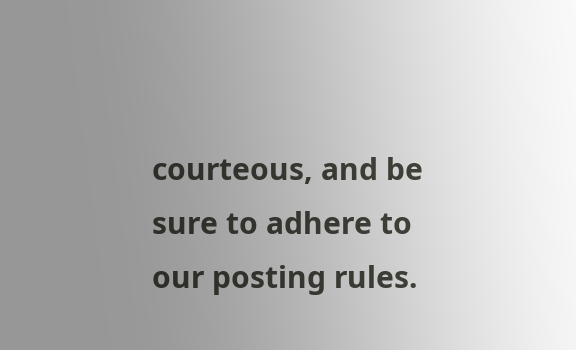courteous, and be sure to adhere to our posting rules.